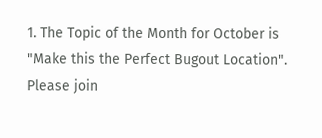1. The Topic of the Month for October is "Make this the Perfect Bugout Location". Please join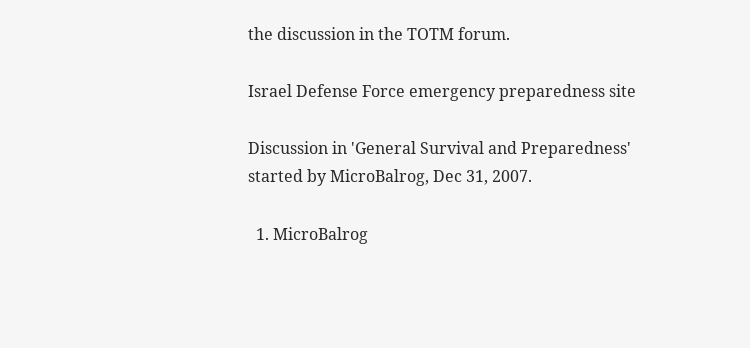the discussion in the TOTM forum.

Israel Defense Force emergency preparedness site

Discussion in 'General Survival and Preparedness' started by MicroBalrog, Dec 31, 2007.

  1. MicroBalrog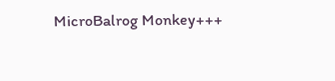MicroBalrog Monkey+++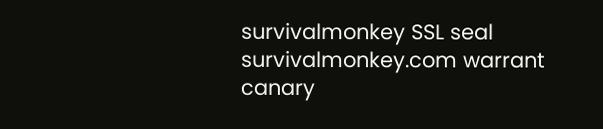survivalmonkey SSL seal        survivalmonkey.com warrant canary